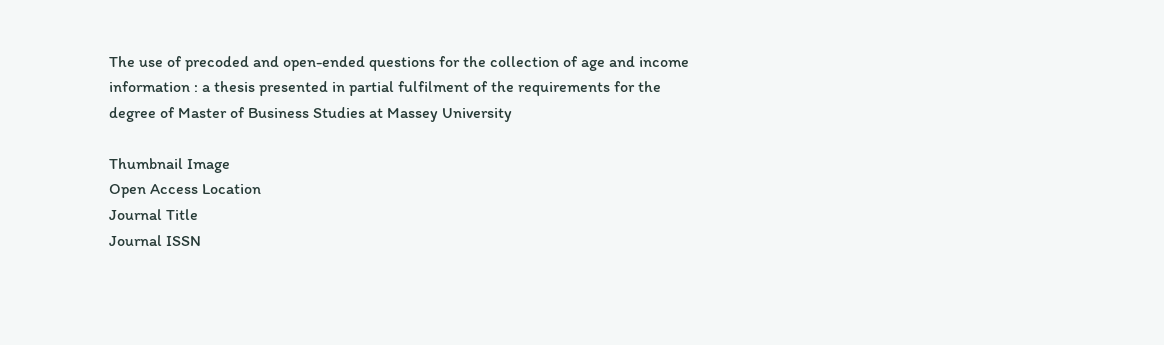The use of precoded and open-ended questions for the collection of age and income information : a thesis presented in partial fulfilment of the requirements for the degree of Master of Business Studies at Massey University

Thumbnail Image
Open Access Location
Journal Title
Journal ISSN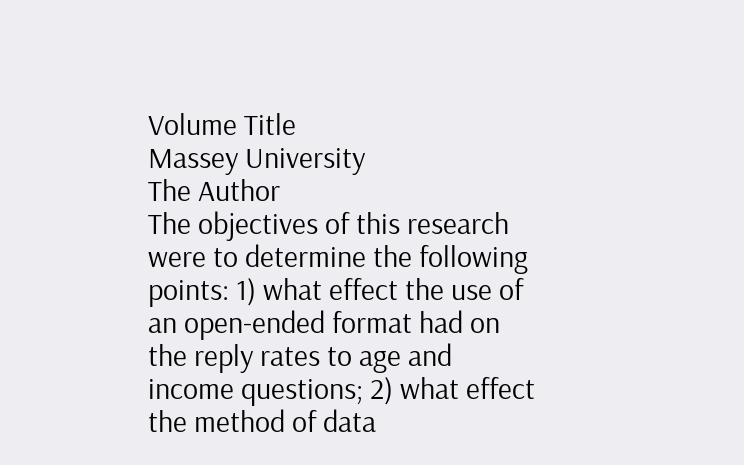Volume Title
Massey University
The Author
The objectives of this research were to determine the following points: 1) what effect the use of an open-ended format had on the reply rates to age and income questions; 2) what effect the method of data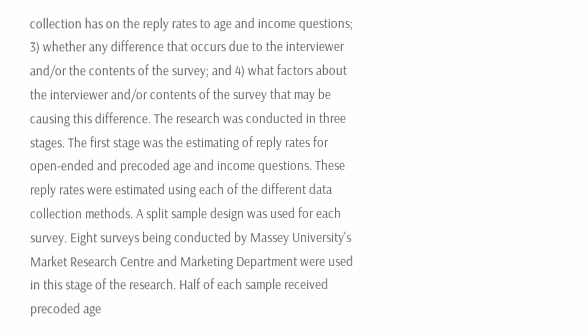collection has on the reply rates to age and income questions; 3) whether any difference that occurs due to the interviewer and/or the contents of the survey; and 4) what factors about the interviewer and/or contents of the survey that may be causing this difference. The research was conducted in three stages. The first stage was the estimating of reply rates for open-ended and precoded age and income questions. These reply rates were estimated using each of the different data collection methods. A split sample design was used for each survey. Eight surveys being conducted by Massey University's Market Research Centre and Marketing Department were used in this stage of the research. Half of each sample received precoded age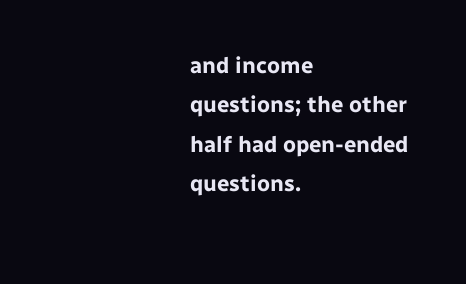and income questions; the other half had open-ended questions.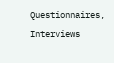Questionnaires, Interviews